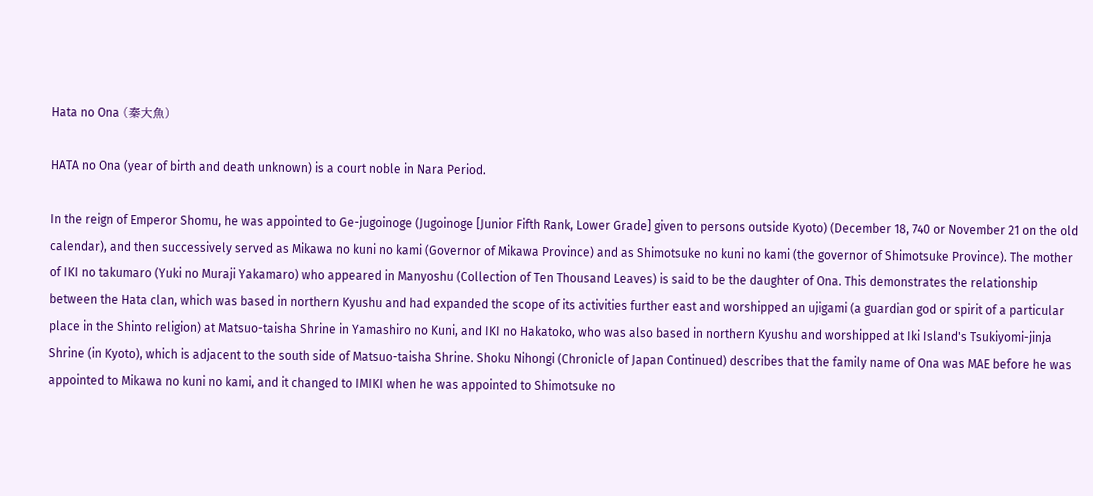Hata no Ona (秦大魚)

HATA no Ona (year of birth and death unknown) is a court noble in Nara Period.

In the reign of Emperor Shomu, he was appointed to Ge-jugoinoge (Jugoinoge [Junior Fifth Rank, Lower Grade] given to persons outside Kyoto) (December 18, 740 or November 21 on the old calendar), and then successively served as Mikawa no kuni no kami (Governor of Mikawa Province) and as Shimotsuke no kuni no kami (the governor of Shimotsuke Province). The mother of IKI no takumaro (Yuki no Muraji Yakamaro) who appeared in Manyoshu (Collection of Ten Thousand Leaves) is said to be the daughter of Ona. This demonstrates the relationship between the Hata clan, which was based in northern Kyushu and had expanded the scope of its activities further east and worshipped an ujigami (a guardian god or spirit of a particular place in the Shinto religion) at Matsuo-taisha Shrine in Yamashiro no Kuni, and IKI no Hakatoko, who was also based in northern Kyushu and worshipped at Iki Island's Tsukiyomi-jinja Shrine (in Kyoto), which is adjacent to the south side of Matsuo-taisha Shrine. Shoku Nihongi (Chronicle of Japan Continued) describes that the family name of Ona was MAE before he was appointed to Mikawa no kuni no kami, and it changed to IMIKI when he was appointed to Shimotsuke no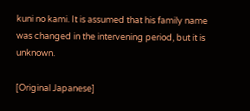kuni no kami. It is assumed that his family name was changed in the intervening period, but it is unknown.

[Original Japanese]